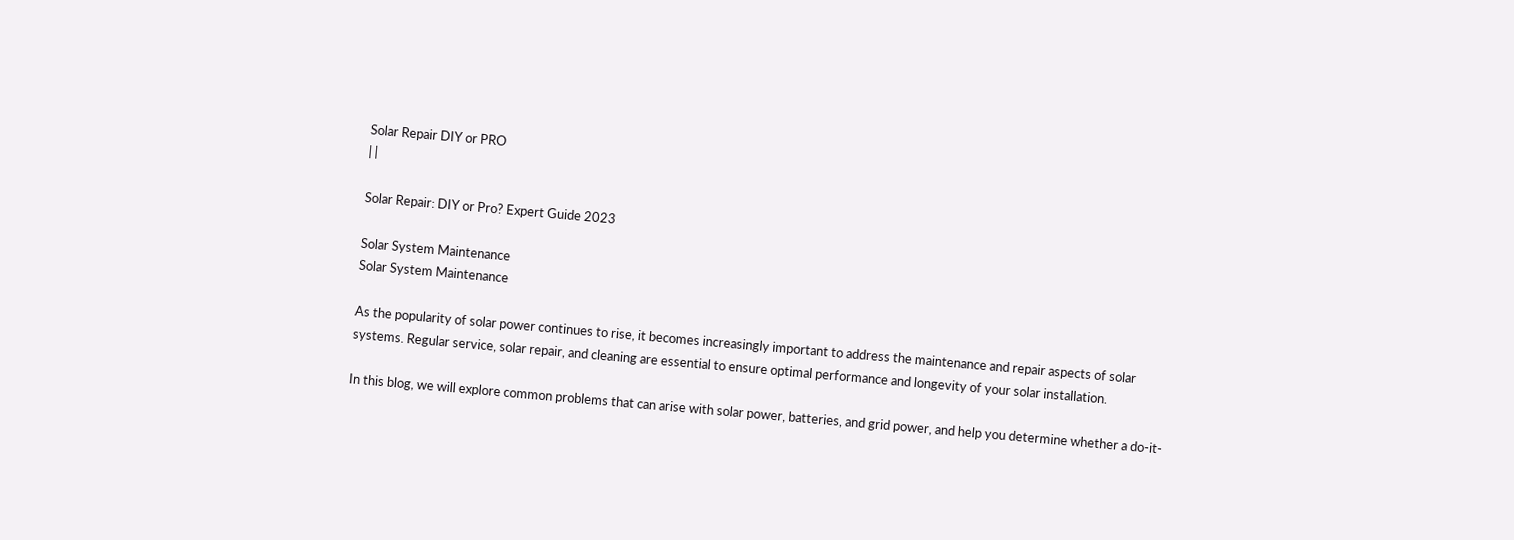Solar Repair DIY or PRO
| |

Solar Repair: DIY or Pro? Expert Guide 2023

Solar System Maintenance
Solar System Maintenance

As the popularity of solar power continues to rise, it becomes increasingly important to address the maintenance and repair aspects of solar systems. Regular service, solar repair, and cleaning are essential to ensure optimal performance and longevity of your solar installation.

In this blog, we will explore common problems that can arise with solar power, batteries, and grid power, and help you determine whether a do-it-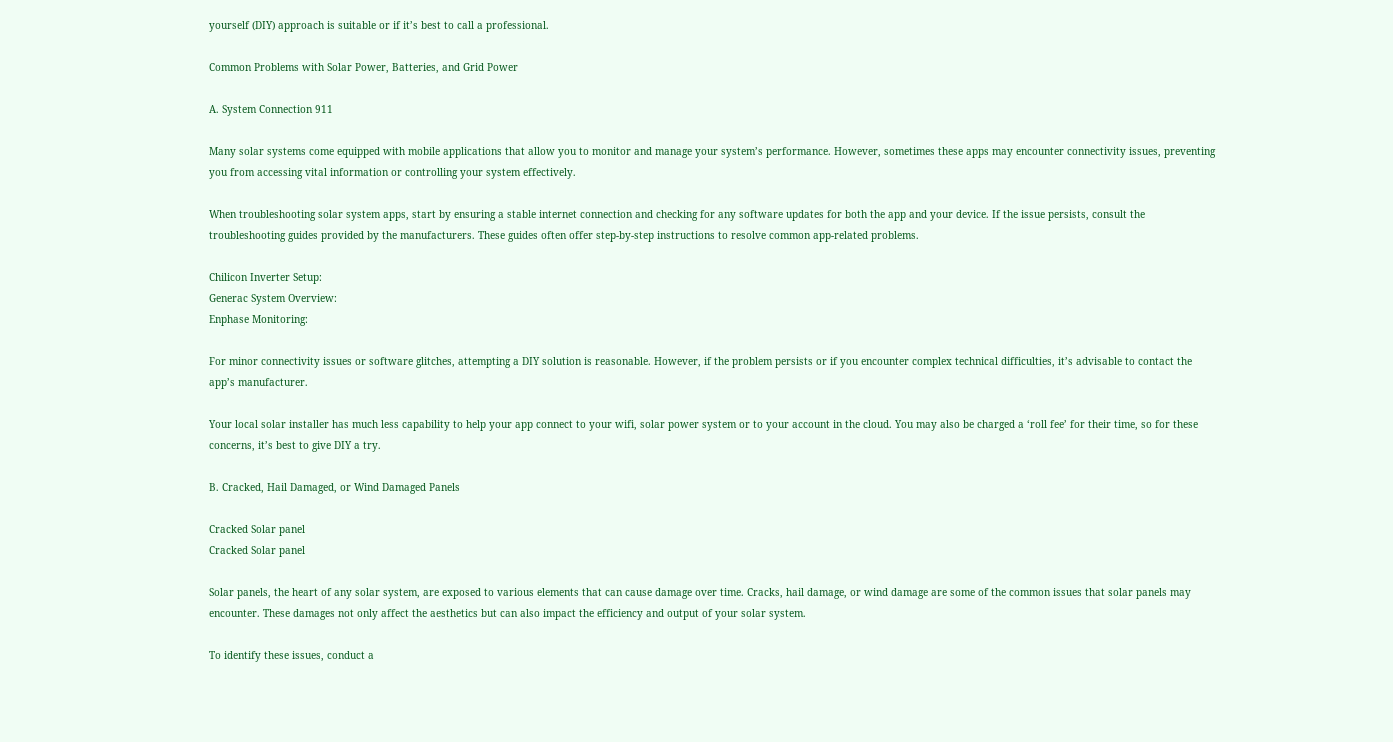yourself (DIY) approach is suitable or if it’s best to call a professional.

Common Problems with Solar Power, Batteries, and Grid Power

A. System Connection 911

Many solar systems come equipped with mobile applications that allow you to monitor and manage your system’s performance. However, sometimes these apps may encounter connectivity issues, preventing you from accessing vital information or controlling your system effectively.

When troubleshooting solar system apps, start by ensuring a stable internet connection and checking for any software updates for both the app and your device. If the issue persists, consult the troubleshooting guides provided by the manufacturers. These guides often offer step-by-step instructions to resolve common app-related problems.

Chilicon Inverter Setup:
Generac System Overview:
Enphase Monitoring:

For minor connectivity issues or software glitches, attempting a DIY solution is reasonable. However, if the problem persists or if you encounter complex technical difficulties, it’s advisable to contact the app’s manufacturer.

Your local solar installer has much less capability to help your app connect to your wifi, solar power system or to your account in the cloud. You may also be charged a ‘roll fee’ for their time, so for these concerns, it’s best to give DIY a try.

B. Cracked, Hail Damaged, or Wind Damaged Panels

Cracked Solar panel
Cracked Solar panel

Solar panels, the heart of any solar system, are exposed to various elements that can cause damage over time. Cracks, hail damage, or wind damage are some of the common issues that solar panels may encounter. These damages not only affect the aesthetics but can also impact the efficiency and output of your solar system.

To identify these issues, conduct a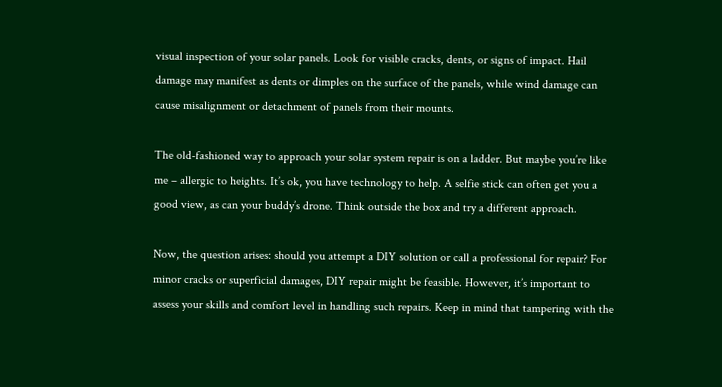visual inspection of your solar panels. Look for visible cracks, dents, or signs of impact. Hail damage may manifest as dents or dimples on the surface of the panels, while wind damage can cause misalignment or detachment of panels from their mounts.

The old-fashioned way to approach your solar system repair is on a ladder. But maybe you’re like me – allergic to heights. It’s ok, you have technology to help. A selfie stick can often get you a good view, as can your buddy’s drone. Think outside the box and try a different approach.

Now, the question arises: should you attempt a DIY solution or call a professional for repair? For minor cracks or superficial damages, DIY repair might be feasible. However, it’s important to assess your skills and comfort level in handling such repairs. Keep in mind that tampering with the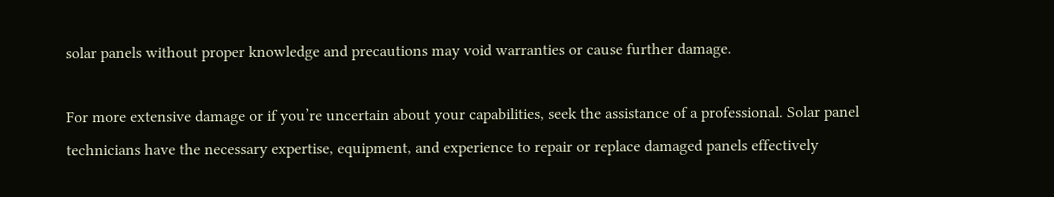solar panels without proper knowledge and precautions may void warranties or cause further damage.

For more extensive damage or if you’re uncertain about your capabilities, seek the assistance of a professional. Solar panel technicians have the necessary expertise, equipment, and experience to repair or replace damaged panels effectively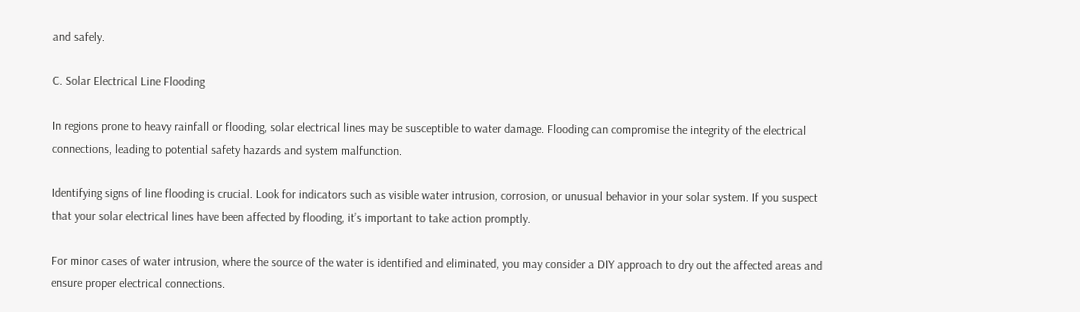and safely.

C. Solar Electrical Line Flooding

In regions prone to heavy rainfall or flooding, solar electrical lines may be susceptible to water damage. Flooding can compromise the integrity of the electrical connections, leading to potential safety hazards and system malfunction.

Identifying signs of line flooding is crucial. Look for indicators such as visible water intrusion, corrosion, or unusual behavior in your solar system. If you suspect that your solar electrical lines have been affected by flooding, it’s important to take action promptly.

For minor cases of water intrusion, where the source of the water is identified and eliminated, you may consider a DIY approach to dry out the affected areas and ensure proper electrical connections.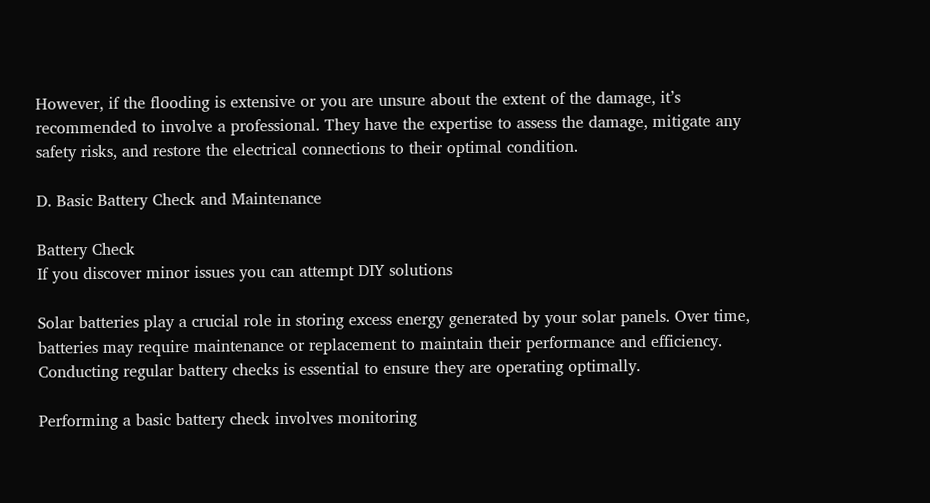However, if the flooding is extensive or you are unsure about the extent of the damage, it’s recommended to involve a professional. They have the expertise to assess the damage, mitigate any safety risks, and restore the electrical connections to their optimal condition.

D. Basic Battery Check and Maintenance

Battery Check
If you discover minor issues you can attempt DIY solutions

Solar batteries play a crucial role in storing excess energy generated by your solar panels. Over time, batteries may require maintenance or replacement to maintain their performance and efficiency. Conducting regular battery checks is essential to ensure they are operating optimally.

Performing a basic battery check involves monitoring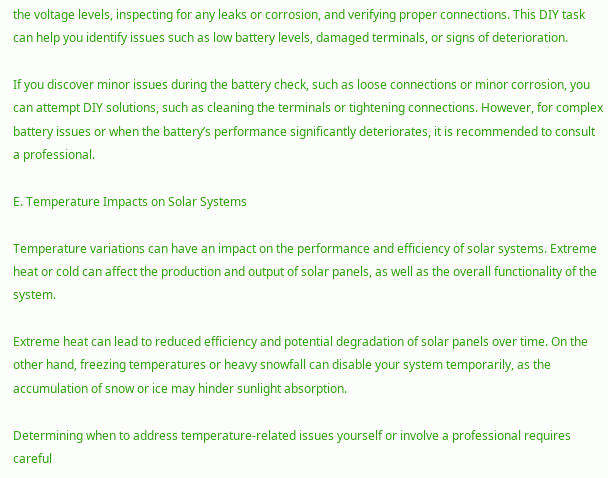the voltage levels, inspecting for any leaks or corrosion, and verifying proper connections. This DIY task can help you identify issues such as low battery levels, damaged terminals, or signs of deterioration.

If you discover minor issues during the battery check, such as loose connections or minor corrosion, you can attempt DIY solutions, such as cleaning the terminals or tightening connections. However, for complex battery issues or when the battery’s performance significantly deteriorates, it is recommended to consult a professional.

E. Temperature Impacts on Solar Systems

Temperature variations can have an impact on the performance and efficiency of solar systems. Extreme heat or cold can affect the production and output of solar panels, as well as the overall functionality of the system.

Extreme heat can lead to reduced efficiency and potential degradation of solar panels over time. On the other hand, freezing temperatures or heavy snowfall can disable your system temporarily, as the accumulation of snow or ice may hinder sunlight absorption.

Determining when to address temperature-related issues yourself or involve a professional requires careful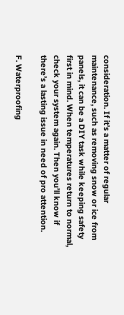consideration. If it’s a matter of regular maintenance, such as removing snow or ice from panels, it can be a DIY task while keeping safety first in mind. When temperatures return to normal, check your system again. Then you’ll know if there’s a lasting issue in need of pro attention.

F. Waterproofing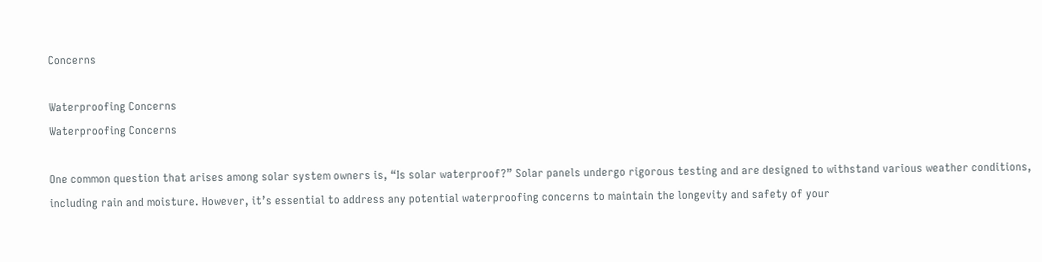Concerns

Waterproofing Concerns
Waterproofing Concerns

One common question that arises among solar system owners is, “Is solar waterproof?” Solar panels undergo rigorous testing and are designed to withstand various weather conditions, including rain and moisture. However, it’s essential to address any potential waterproofing concerns to maintain the longevity and safety of your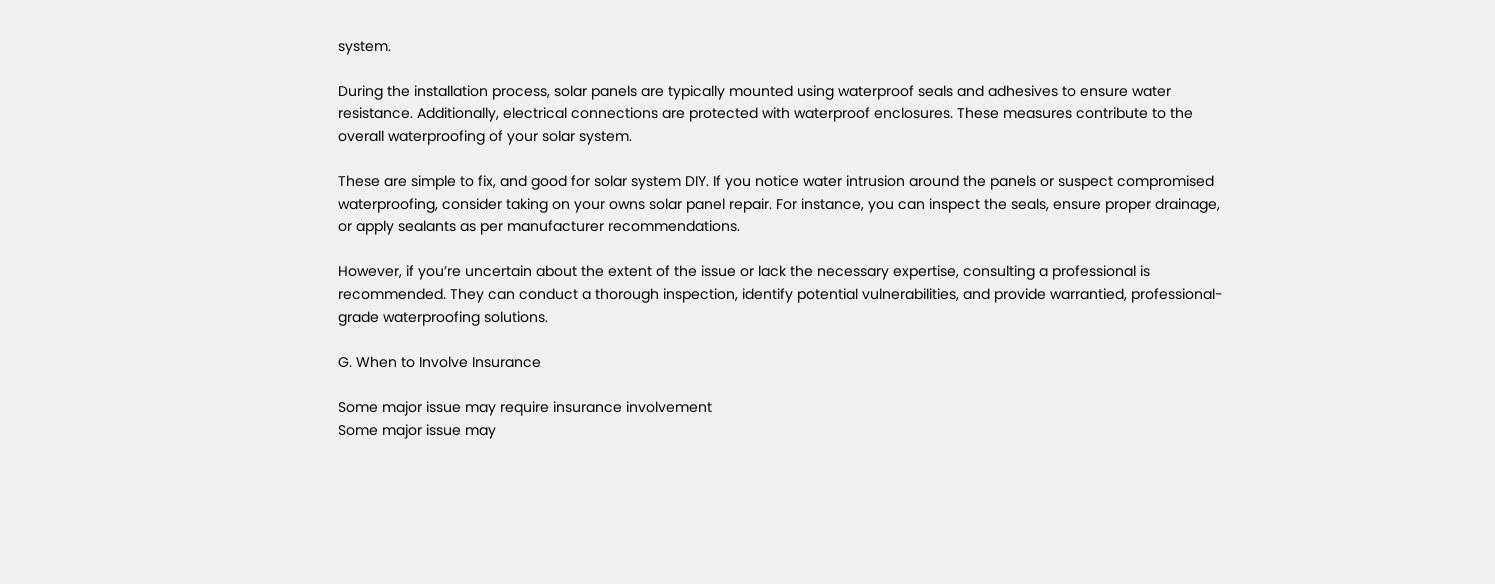system.

During the installation process, solar panels are typically mounted using waterproof seals and adhesives to ensure water resistance. Additionally, electrical connections are protected with waterproof enclosures. These measures contribute to the overall waterproofing of your solar system.

These are simple to fix, and good for solar system DIY. If you notice water intrusion around the panels or suspect compromised waterproofing, consider taking on your owns solar panel repair. For instance, you can inspect the seals, ensure proper drainage, or apply sealants as per manufacturer recommendations.

However, if you’re uncertain about the extent of the issue or lack the necessary expertise, consulting a professional is recommended. They can conduct a thorough inspection, identify potential vulnerabilities, and provide warrantied, professional-grade waterproofing solutions.

G. When to Involve Insurance

Some major issue may require insurance involvement
Some major issue may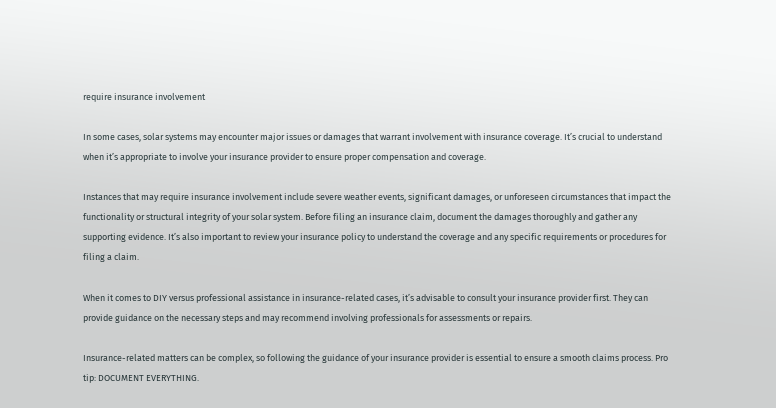require insurance involvement

In some cases, solar systems may encounter major issues or damages that warrant involvement with insurance coverage. It’s crucial to understand when it’s appropriate to involve your insurance provider to ensure proper compensation and coverage.

Instances that may require insurance involvement include severe weather events, significant damages, or unforeseen circumstances that impact the functionality or structural integrity of your solar system. Before filing an insurance claim, document the damages thoroughly and gather any supporting evidence. It’s also important to review your insurance policy to understand the coverage and any specific requirements or procedures for filing a claim.

When it comes to DIY versus professional assistance in insurance-related cases, it’s advisable to consult your insurance provider first. They can provide guidance on the necessary steps and may recommend involving professionals for assessments or repairs.

Insurance-related matters can be complex, so following the guidance of your insurance provider is essential to ensure a smooth claims process. Pro tip: DOCUMENT EVERYTHING.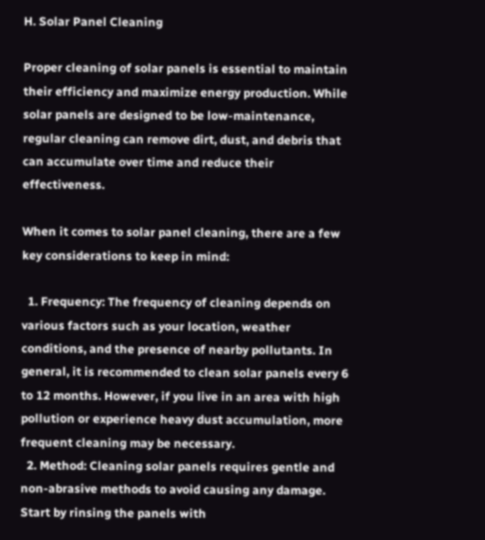H. Solar Panel Cleaning

Proper cleaning of solar panels is essential to maintain their efficiency and maximize energy production. While solar panels are designed to be low-maintenance, regular cleaning can remove dirt, dust, and debris that can accumulate over time and reduce their effectiveness.

When it comes to solar panel cleaning, there are a few key considerations to keep in mind:

  1. Frequency: The frequency of cleaning depends on various factors such as your location, weather conditions, and the presence of nearby pollutants. In general, it is recommended to clean solar panels every 6 to 12 months. However, if you live in an area with high pollution or experience heavy dust accumulation, more frequent cleaning may be necessary.
  2. Method: Cleaning solar panels requires gentle and non-abrasive methods to avoid causing any damage. Start by rinsing the panels with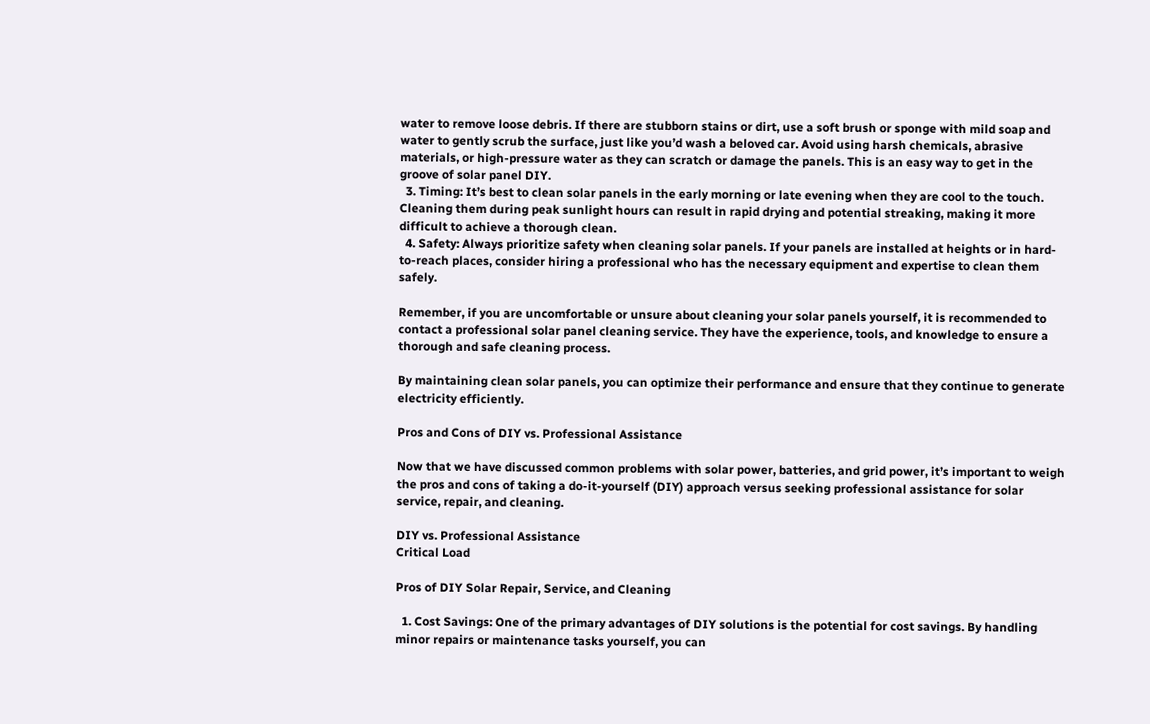water to remove loose debris. If there are stubborn stains or dirt, use a soft brush or sponge with mild soap and water to gently scrub the surface, just like you’d wash a beloved car. Avoid using harsh chemicals, abrasive materials, or high-pressure water as they can scratch or damage the panels. This is an easy way to get in the groove of solar panel DIY.
  3. Timing: It’s best to clean solar panels in the early morning or late evening when they are cool to the touch. Cleaning them during peak sunlight hours can result in rapid drying and potential streaking, making it more difficult to achieve a thorough clean.
  4. Safety: Always prioritize safety when cleaning solar panels. If your panels are installed at heights or in hard-to-reach places, consider hiring a professional who has the necessary equipment and expertise to clean them safely.

Remember, if you are uncomfortable or unsure about cleaning your solar panels yourself, it is recommended to contact a professional solar panel cleaning service. They have the experience, tools, and knowledge to ensure a thorough and safe cleaning process.

By maintaining clean solar panels, you can optimize their performance and ensure that they continue to generate electricity efficiently.

Pros and Cons of DIY vs. Professional Assistance

Now that we have discussed common problems with solar power, batteries, and grid power, it’s important to weigh the pros and cons of taking a do-it-yourself (DIY) approach versus seeking professional assistance for solar service, repair, and cleaning.

DIY vs. Professional Assistance
Critical Load

Pros of DIY Solar Repair, Service, and Cleaning

  1. Cost Savings: One of the primary advantages of DIY solutions is the potential for cost savings. By handling minor repairs or maintenance tasks yourself, you can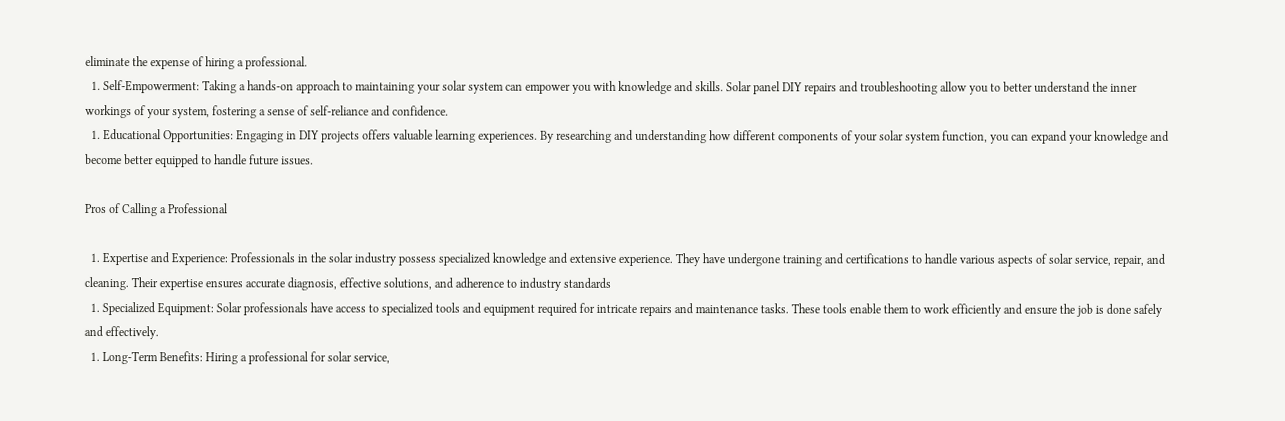eliminate the expense of hiring a professional.
  1. Self-Empowerment: Taking a hands-on approach to maintaining your solar system can empower you with knowledge and skills. Solar panel DIY repairs and troubleshooting allow you to better understand the inner workings of your system, fostering a sense of self-reliance and confidence.
  1. Educational Opportunities: Engaging in DIY projects offers valuable learning experiences. By researching and understanding how different components of your solar system function, you can expand your knowledge and become better equipped to handle future issues.

Pros of Calling a Professional

  1. Expertise and Experience: Professionals in the solar industry possess specialized knowledge and extensive experience. They have undergone training and certifications to handle various aspects of solar service, repair, and cleaning. Their expertise ensures accurate diagnosis, effective solutions, and adherence to industry standards
  1. Specialized Equipment: Solar professionals have access to specialized tools and equipment required for intricate repairs and maintenance tasks. These tools enable them to work efficiently and ensure the job is done safely and effectively.
  1. Long-Term Benefits: Hiring a professional for solar service,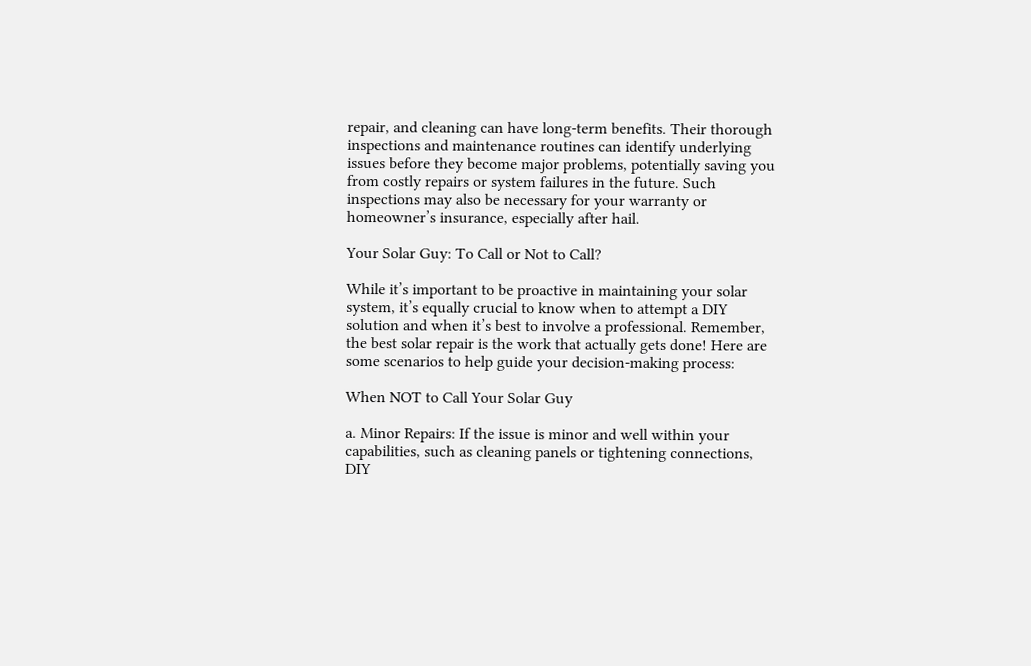repair, and cleaning can have long-term benefits. Their thorough inspections and maintenance routines can identify underlying issues before they become major problems, potentially saving you from costly repairs or system failures in the future. Such inspections may also be necessary for your warranty or homeowner’s insurance, especially after hail.

Your Solar Guy: To Call or Not to Call?

While it’s important to be proactive in maintaining your solar system, it’s equally crucial to know when to attempt a DIY solution and when it’s best to involve a professional. Remember, the best solar repair is the work that actually gets done! Here are some scenarios to help guide your decision-making process:

When NOT to Call Your Solar Guy

a. Minor Repairs: If the issue is minor and well within your capabilities, such as cleaning panels or tightening connections, DIY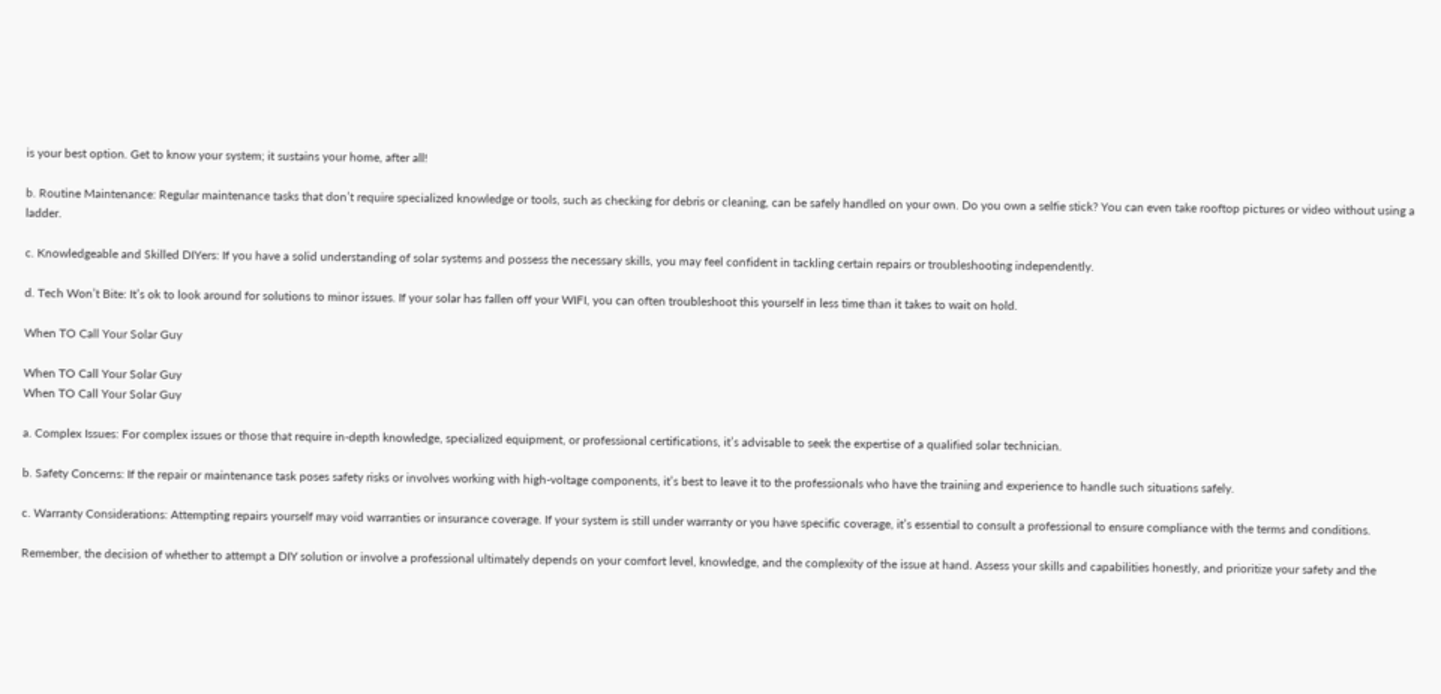is your best option. Get to know your system; it sustains your home, after all!

b. Routine Maintenance: Regular maintenance tasks that don’t require specialized knowledge or tools, such as checking for debris or cleaning, can be safely handled on your own. Do you own a selfie stick? You can even take rooftop pictures or video without using a ladder.

c. Knowledgeable and Skilled DIYers: If you have a solid understanding of solar systems and possess the necessary skills, you may feel confident in tackling certain repairs or troubleshooting independently.

d. Tech Won’t Bite: It’s ok to look around for solutions to minor issues. If your solar has fallen off your WIFI, you can often troubleshoot this yourself in less time than it takes to wait on hold.

When TO Call Your Solar Guy

When TO Call Your Solar Guy
When TO Call Your Solar Guy

a. Complex Issues: For complex issues or those that require in-depth knowledge, specialized equipment, or professional certifications, it’s advisable to seek the expertise of a qualified solar technician.

b. Safety Concerns: If the repair or maintenance task poses safety risks or involves working with high-voltage components, it’s best to leave it to the professionals who have the training and experience to handle such situations safely.

c. Warranty Considerations: Attempting repairs yourself may void warranties or insurance coverage. If your system is still under warranty or you have specific coverage, it’s essential to consult a professional to ensure compliance with the terms and conditions.

Remember, the decision of whether to attempt a DIY solution or involve a professional ultimately depends on your comfort level, knowledge, and the complexity of the issue at hand. Assess your skills and capabilities honestly, and prioritize your safety and the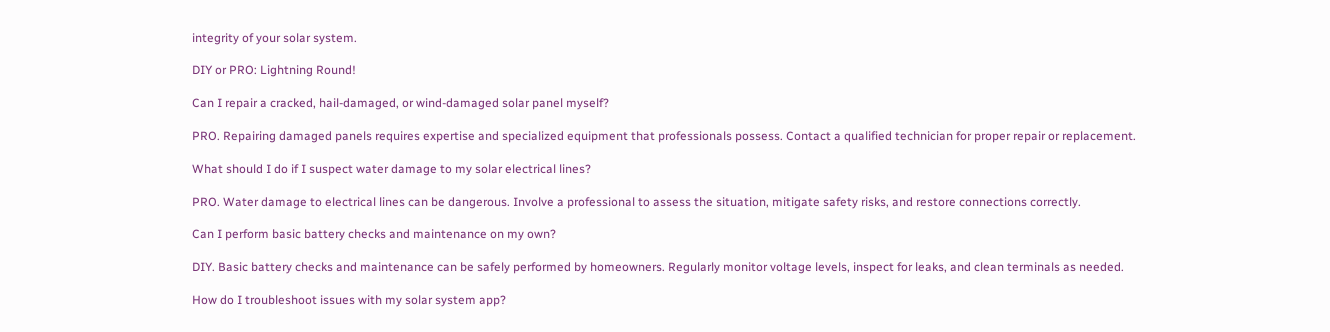integrity of your solar system.

DIY or PRO: Lightning Round!

Can I repair a cracked, hail-damaged, or wind-damaged solar panel myself?

PRO. Repairing damaged panels requires expertise and specialized equipment that professionals possess. Contact a qualified technician for proper repair or replacement.

What should I do if I suspect water damage to my solar electrical lines?

PRO. Water damage to electrical lines can be dangerous. Involve a professional to assess the situation, mitigate safety risks, and restore connections correctly.

Can I perform basic battery checks and maintenance on my own?

DIY. Basic battery checks and maintenance can be safely performed by homeowners. Regularly monitor voltage levels, inspect for leaks, and clean terminals as needed.

How do I troubleshoot issues with my solar system app?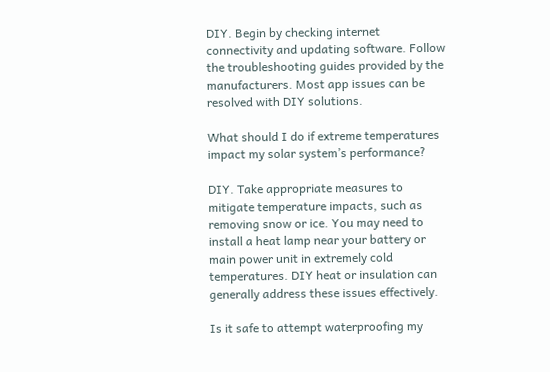DIY. Begin by checking internet connectivity and updating software. Follow the troubleshooting guides provided by the manufacturers. Most app issues can be resolved with DIY solutions.

What should I do if extreme temperatures impact my solar system’s performance?

DIY. Take appropriate measures to mitigate temperature impacts, such as removing snow or ice. You may need to install a heat lamp near your battery or main power unit in extremely cold temperatures. DIY heat or insulation can generally address these issues effectively.

Is it safe to attempt waterproofing my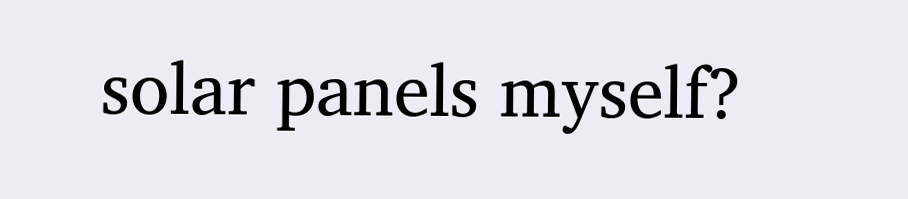solar panels myself?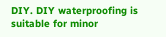DIY. DIY waterproofing is suitable for minor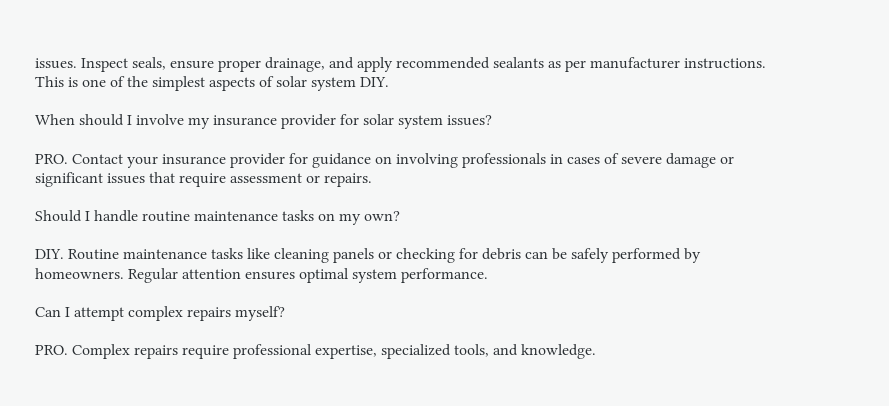issues. Inspect seals, ensure proper drainage, and apply recommended sealants as per manufacturer instructions. This is one of the simplest aspects of solar system DIY.

When should I involve my insurance provider for solar system issues?

PRO. Contact your insurance provider for guidance on involving professionals in cases of severe damage or significant issues that require assessment or repairs.

Should I handle routine maintenance tasks on my own?

DIY. Routine maintenance tasks like cleaning panels or checking for debris can be safely performed by homeowners. Regular attention ensures optimal system performance.

Can I attempt complex repairs myself?

PRO. Complex repairs require professional expertise, specialized tools, and knowledge.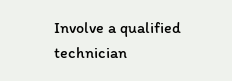Involve a qualified technician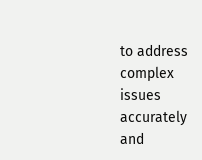to address complex issues accurately and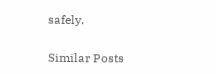safely.

Similar Posts